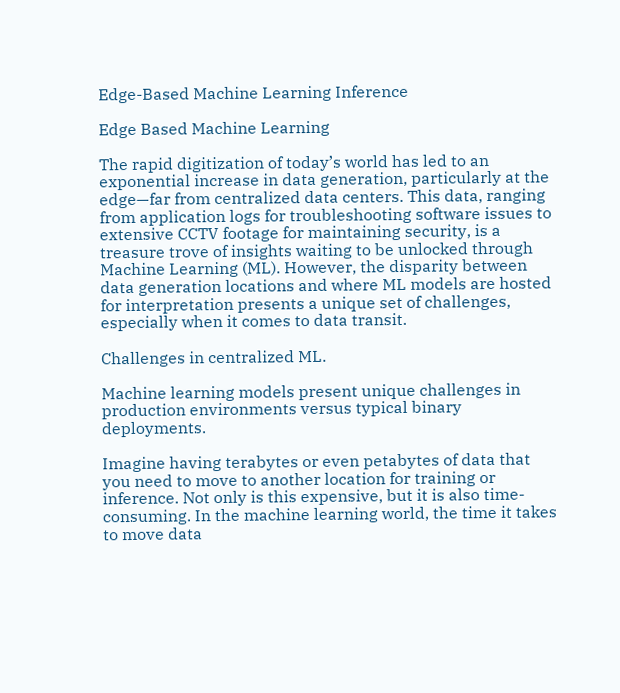Edge-Based Machine Learning Inference

Edge Based Machine Learning

The rapid digitization of today’s world has led to an exponential increase in data generation, particularly at the edge—far from centralized data centers. This data, ranging from application logs for troubleshooting software issues to extensive CCTV footage for maintaining security, is a treasure trove of insights waiting to be unlocked through Machine Learning (ML). However, the disparity between data generation locations and where ML models are hosted for interpretation presents a unique set of challenges, especially when it comes to data transit.

Challenges in centralized ML.

Machine learning models present unique challenges in production environments versus typical binary deployments.

Imagine having terabytes or even petabytes of data that you need to move to another location for training or inference. Not only is this expensive, but it is also time-consuming. In the machine learning world, the time it takes to move data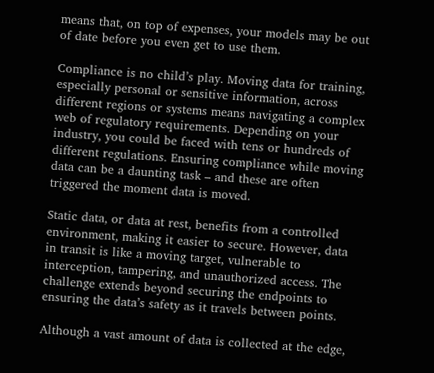means that, on top of expenses, your models may be out of date before you even get to use them.

Compliance is no child’s play. Moving data for training, especially personal or sensitive information, across different regions or systems means navigating a complex web of regulatory requirements. Depending on your industry, you could be faced with tens or hundreds of different regulations. Ensuring compliance while moving data can be a daunting task – and these are often triggered the moment data is moved.

Static data, or data at rest, benefits from a controlled environment, making it easier to secure. However, data in transit is like a moving target, vulnerable to interception, tampering, and unauthorized access. The challenge extends beyond securing the endpoints to ensuring the data’s safety as it travels between points.

Although a vast amount of data is collected at the edge,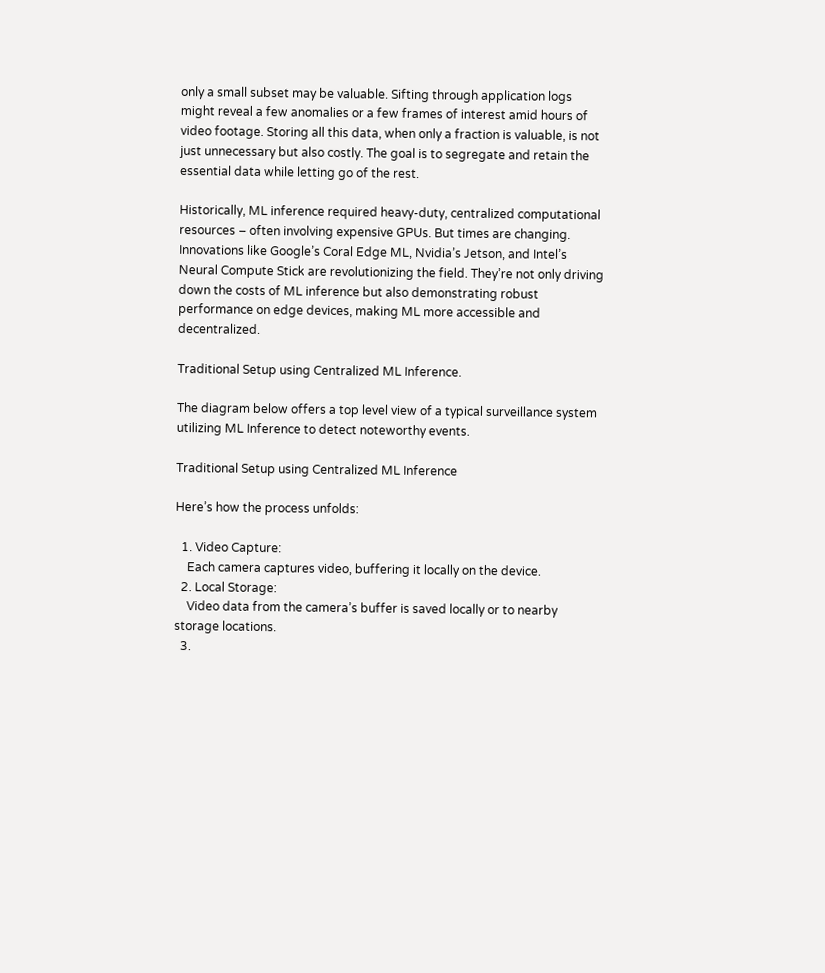only a small subset may be valuable. Sifting through application logs might reveal a few anomalies or a few frames of interest amid hours of video footage. Storing all this data, when only a fraction is valuable, is not just unnecessary but also costly. The goal is to segregate and retain the essential data while letting go of the rest.

Historically, ML inference required heavy-duty, centralized computational resources – often involving expensive GPUs. But times are changing. Innovations like Google’s Coral Edge ML, Nvidia’s Jetson, and Intel’s Neural Compute Stick are revolutionizing the field. They’re not only driving down the costs of ML inference but also demonstrating robust performance on edge devices, making ML more accessible and decentralized.

Traditional Setup using Centralized ML Inference.

The diagram below offers a top level view of a typical surveillance system utilizing ML Inference to detect noteworthy events.

Traditional Setup using Centralized ML Inference

Here’s how the process unfolds:

  1. Video Capture:
    Each camera captures video, buffering it locally on the device.
  2. Local Storage:
    Video data from the camera’s buffer is saved locally or to nearby storage locations.
  3.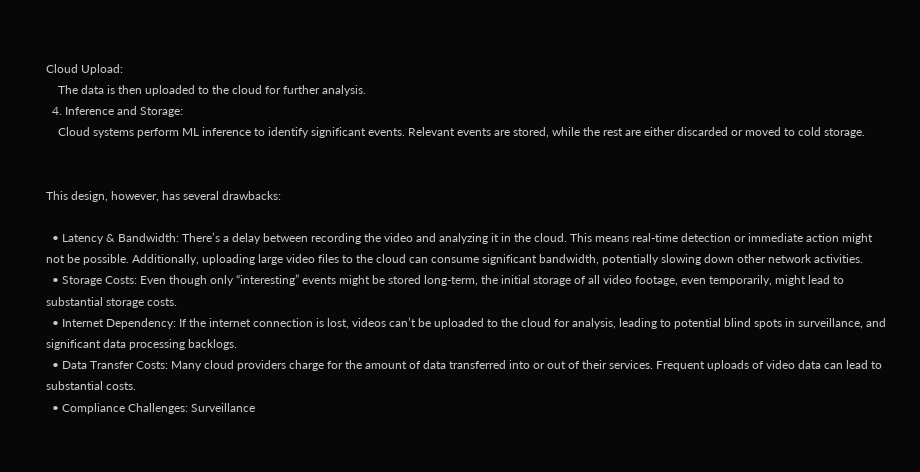Cloud Upload:
    The data is then uploaded to the cloud for further analysis.
  4. Inference and Storage:
    Cloud systems perform ML inference to identify significant events. Relevant events are stored, while the rest are either discarded or moved to cold storage.


This design, however, has several drawbacks:

  • Latency & Bandwidth: There’s a delay between recording the video and analyzing it in the cloud. This means real-time detection or immediate action might not be possible. Additionally, uploading large video files to the cloud can consume significant bandwidth, potentially slowing down other network activities.
  • Storage Costs: Even though only “interesting” events might be stored long-term, the initial storage of all video footage, even temporarily, might lead to substantial storage costs.
  • Internet Dependency: If the internet connection is lost, videos can’t be uploaded to the cloud for analysis, leading to potential blind spots in surveillance, and significant data processing backlogs.
  • Data Transfer Costs: Many cloud providers charge for the amount of data transferred into or out of their services. Frequent uploads of video data can lead to substantial costs.
  • Compliance Challenges: Surveillance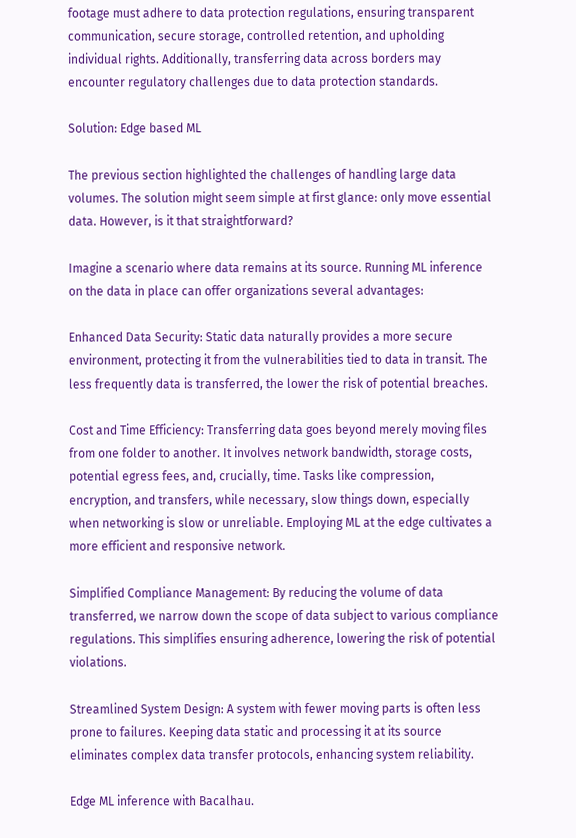footage must adhere to data protection regulations, ensuring transparent communication, secure storage, controlled retention, and upholding individual rights. Additionally, transferring data across borders may encounter regulatory challenges due to data protection standards.

Solution: Edge based ML

The previous section highlighted the challenges of handling large data volumes. The solution might seem simple at first glance: only move essential data. However, is it that straightforward?

Imagine a scenario where data remains at its source. Running ML inference on the data in place can offer organizations several advantages:

Enhanced Data Security: Static data naturally provides a more secure environment, protecting it from the vulnerabilities tied to data in transit. The less frequently data is transferred, the lower the risk of potential breaches.

Cost and Time Efficiency: Transferring data goes beyond merely moving files from one folder to another. It involves network bandwidth, storage costs, potential egress fees, and, crucially, time. Tasks like compression, encryption, and transfers, while necessary, slow things down, especially when networking is slow or unreliable. Employing ML at the edge cultivates a more efficient and responsive network.

Simplified Compliance Management: By reducing the volume of data transferred, we narrow down the scope of data subject to various compliance regulations. This simplifies ensuring adherence, lowering the risk of potential violations.

Streamlined System Design: A system with fewer moving parts is often less prone to failures. Keeping data static and processing it at its source eliminates complex data transfer protocols, enhancing system reliability.

Edge ML inference with Bacalhau.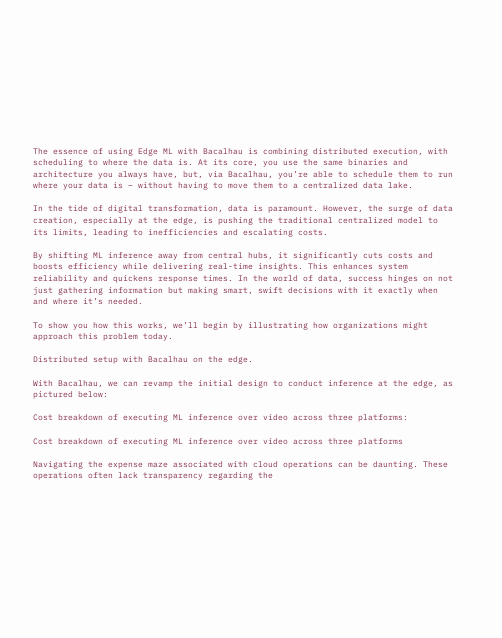The essence of using Edge ML with Bacalhau is combining distributed execution, with scheduling to where the data is. At its core, you use the same binaries and architecture you always have, but, via Bacalhau, you’re able to schedule them to run where your data is – without having to move them to a centralized data lake.

In the tide of digital transformation, data is paramount. However, the surge of data creation, especially at the edge, is pushing the traditional centralized model to its limits, leading to inefficiencies and escalating costs.

By shifting ML inference away from central hubs, it significantly cuts costs and boosts efficiency while delivering real-time insights. This enhances system reliability and quickens response times. In the world of data, success hinges on not just gathering information but making smart, swift decisions with it exactly when and where it’s needed.

To show you how this works, we’ll begin by illustrating how organizations might approach this problem today.

Distributed setup with Bacalhau on the edge.

With Bacalhau, we can revamp the initial design to conduct inference at the edge, as pictured below:

Cost breakdown of executing ML inference over video across three platforms:

Cost breakdown of executing ML inference over video across three platforms

Navigating the expense maze associated with cloud operations can be daunting. These operations often lack transparency regarding the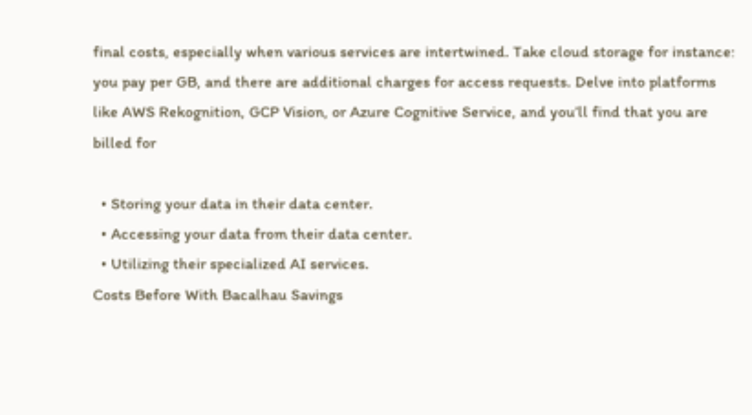final costs, especially when various services are intertwined. Take cloud storage for instance: you pay per GB, and there are additional charges for access requests. Delve into platforms like AWS Rekognition, GCP Vision, or Azure Cognitive Service, and you’ll find that you are billed for

  • Storing your data in their data center.
  • Accessing your data from their data center.
  • Utilizing their specialized AI services.
Costs Before With Bacalhau Savings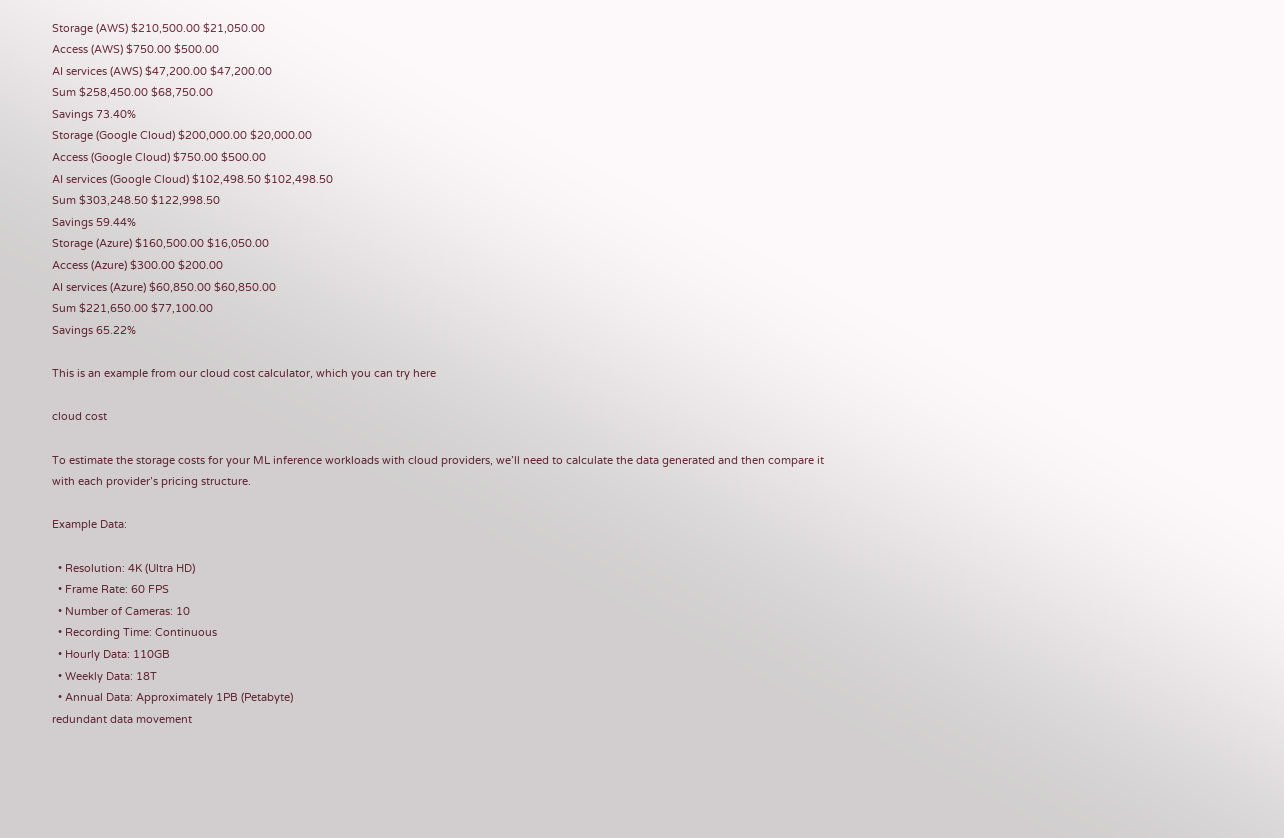Storage (AWS) $210,500.00 $21,050.00
Access (AWS) $750.00 $500.00
AI services (AWS) $47,200.00 $47,200.00
Sum $258,450.00 $68,750.00
Savings 73.40%
Storage (Google Cloud) $200,000.00 $20,000.00
Access (Google Cloud) $750.00 $500.00
AI services (Google Cloud) $102,498.50 $102,498.50
Sum $303,248.50 $122,998.50
Savings 59.44%
Storage (Azure) $160,500.00 $16,050.00
Access (Azure) $300.00 $200.00
AI services (Azure) $60,850.00 $60,850.00
Sum $221,650.00 $77,100.00
Savings 65.22%

This is an example from our cloud cost calculator, which you can try here

cloud cost

To estimate the storage costs for your ML inference workloads with cloud providers, we’ll need to calculate the data generated and then compare it with each provider’s pricing structure.

Example Data:

  • Resolution: 4K (Ultra HD)
  • Frame Rate: 60 FPS
  • Number of Cameras: 10
  • Recording Time: Continuous
  • Hourly Data: 110GB
  • Weekly Data: 18T
  • Annual Data: Approximately 1PB (Petabyte)
redundant data movement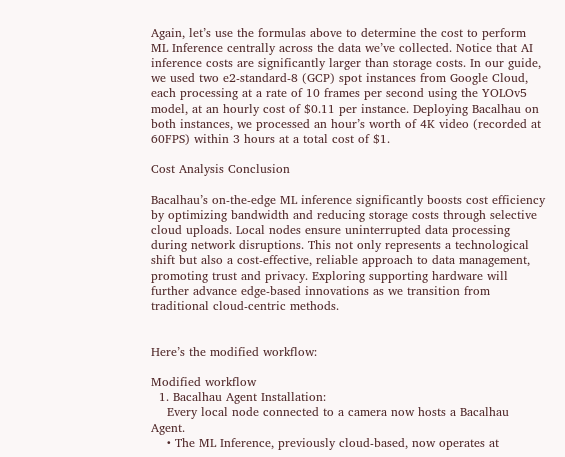Again, let’s use the formulas above to determine the cost to perform ML Inference centrally across the data we’ve collected. Notice that AI inference costs are significantly larger than storage costs. In our guide, we used two e2-standard-8 (GCP) spot instances from Google Cloud, each processing at a rate of 10 frames per second using the YOLOv5 model, at an hourly cost of $0.11 per instance. Deploying Bacalhau on both instances, we processed an hour’s worth of 4K video (recorded at 60FPS) within 3 hours at a total cost of $1.

Cost Analysis Conclusion

Bacalhau’s on-the-edge ML inference significantly boosts cost efficiency by optimizing bandwidth and reducing storage costs through selective cloud uploads. Local nodes ensure uninterrupted data processing during network disruptions. This not only represents a technological shift but also a cost-effective, reliable approach to data management, promoting trust and privacy. Exploring supporting hardware will further advance edge-based innovations as we transition from traditional cloud-centric methods.


Here’s the modified workflow:

Modified workflow
  1. Bacalhau Agent Installation:
    Every local node connected to a camera now hosts a Bacalhau Agent.
    • The ML Inference, previously cloud-based, now operates at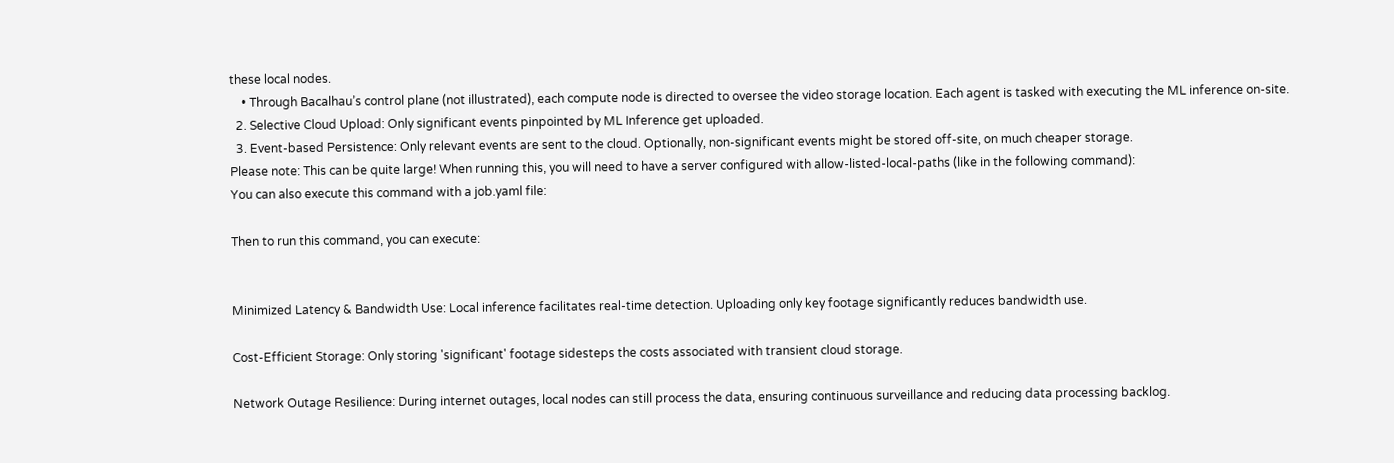these local nodes.
    • Through Bacalhau’s control plane (not illustrated), each compute node is directed to oversee the video storage location. Each agent is tasked with executing the ML inference on-site.
  2. Selective Cloud Upload: Only significant events pinpointed by ML Inference get uploaded.
  3. Event-based Persistence: Only relevant events are sent to the cloud. Optionally, non-significant events might be stored off-site, on much cheaper storage.
Please note: This can be quite large! When running this, you will need to have a server configured with allow-listed-local-paths (like in the following command):
You can also execute this command with a job.yaml file:

Then to run this command, you can execute:


Minimized Latency & Bandwidth Use: Local inference facilitates real-time detection. Uploading only key footage significantly reduces bandwidth use.

Cost-Efficient Storage: Only storing 'significant' footage sidesteps the costs associated with transient cloud storage.

Network Outage Resilience: During internet outages, local nodes can still process the data, ensuring continuous surveillance and reducing data processing backlog.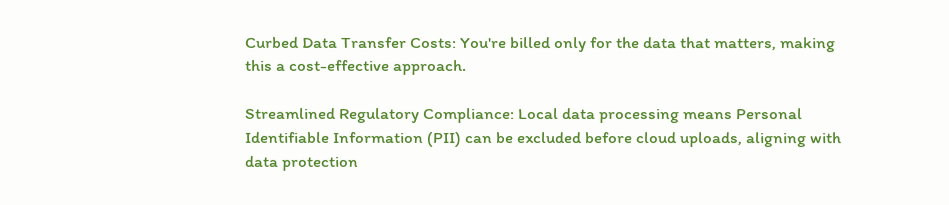Curbed Data Transfer Costs: You're billed only for the data that matters, making this a cost-effective approach.

Streamlined Regulatory Compliance: Local data processing means Personal Identifiable Information (PII) can be excluded before cloud uploads, aligning with data protection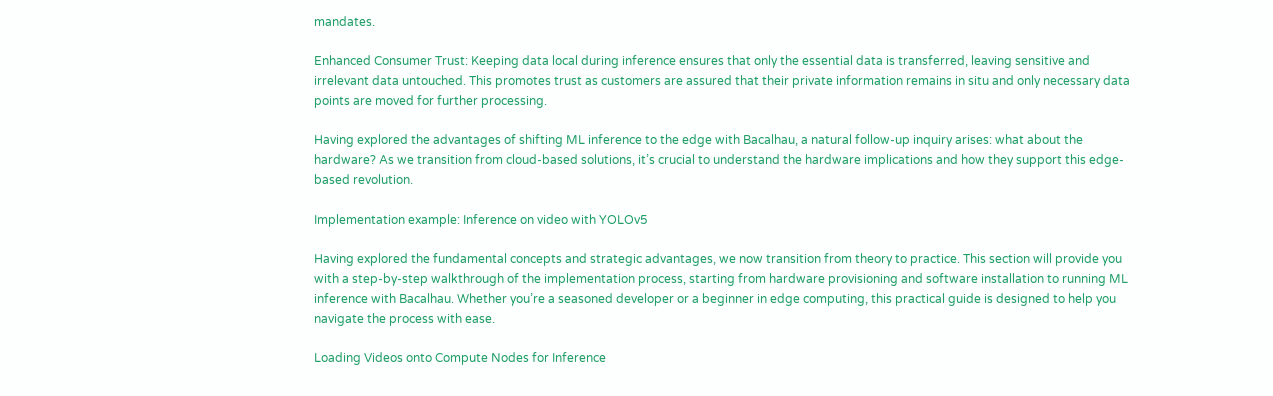mandates.

Enhanced Consumer Trust: Keeping data local during inference ensures that only the essential data is transferred, leaving sensitive and irrelevant data untouched. This promotes trust as customers are assured that their private information remains in situ and only necessary data points are moved for further processing.

Having explored the advantages of shifting ML inference to the edge with Bacalhau, a natural follow-up inquiry arises: what about the hardware? As we transition from cloud-based solutions, it’s crucial to understand the hardware implications and how they support this edge-based revolution.

Implementation example: Inference on video with YOLOv5

Having explored the fundamental concepts and strategic advantages, we now transition from theory to practice. This section will provide you with a step-by-step walkthrough of the implementation process, starting from hardware provisioning and software installation to running ML inference with Bacalhau. Whether you’re a seasoned developer or a beginner in edge computing, this practical guide is designed to help you navigate the process with ease.

Loading Videos onto Compute Nodes for Inference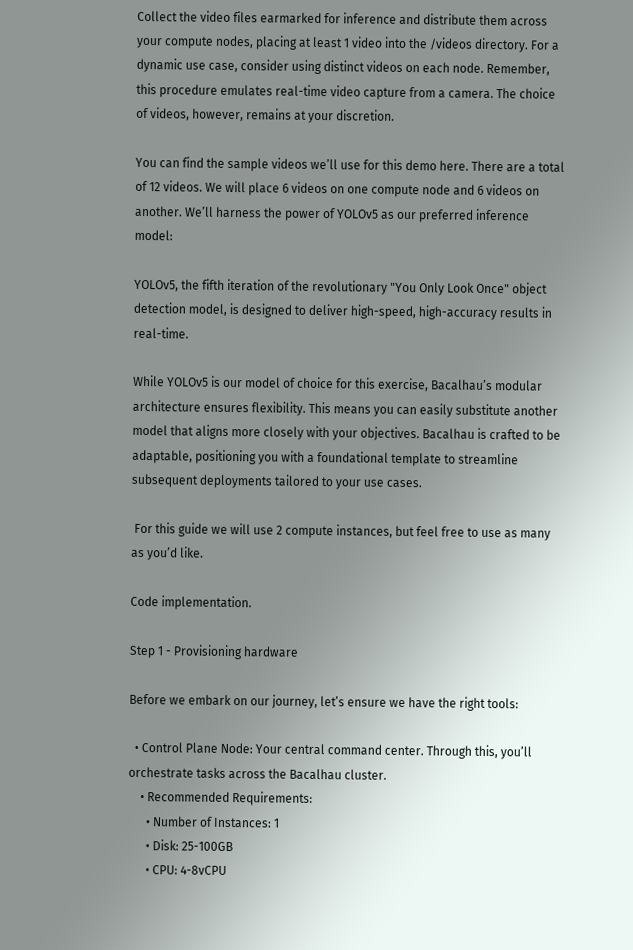Collect the video files earmarked for inference and distribute them across your compute nodes, placing at least 1 video into the /videos directory. For a dynamic use case, consider using distinct videos on each node. Remember, this procedure emulates real-time video capture from a camera. The choice of videos, however, remains at your discretion.

You can find the sample videos we’ll use for this demo here. There are a total of 12 videos. We will place 6 videos on one compute node and 6 videos on another. We’ll harness the power of YOLOv5 as our preferred inference model:

YOLOv5, the fifth iteration of the revolutionary "You Only Look Once" object detection model, is designed to deliver high-speed, high-accuracy results in real-time.

While YOLOv5 is our model of choice for this exercise, Bacalhau’s modular architecture ensures flexibility. This means you can easily substitute another model that aligns more closely with your objectives. Bacalhau is crafted to be adaptable, positioning you with a foundational template to streamline subsequent deployments tailored to your use cases.

 For this guide we will use 2 compute instances, but feel free to use as many as you’d like.

Code implementation.

Step 1 - Provisioning hardware

Before we embark on our journey, let’s ensure we have the right tools:

  • Control Plane Node: Your central command center. Through this, you’ll orchestrate tasks across the Bacalhau cluster.
    • Recommended Requirements:
      • Number of Instances: 1
      • Disk: 25-100GB
      • CPU: 4-8vCPU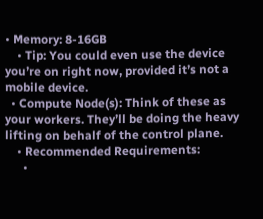• Memory: 8-16GB
    • Tip: You could even use the device you’re on right now, provided it’s not a mobile device.
  • Compute Node(s): Think of these as your workers. They’ll be doing the heavy lifting on behalf of the control plane.
    • Recommended Requirements:
      •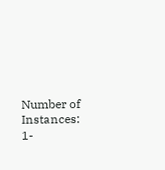Number of Instances: 1-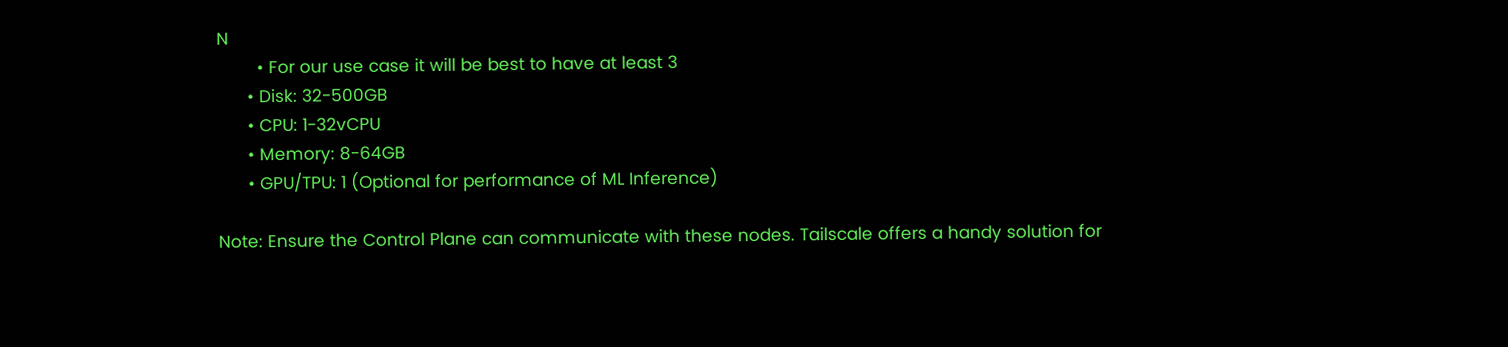N
        • For our use case it will be best to have at least 3
      • Disk: 32-500GB
      • CPU: 1-32vCPU
      • Memory: 8-64GB
      • GPU/TPU: 1 (Optional for performance of ML Inference)

Note: Ensure the Control Plane can communicate with these nodes. Tailscale offers a handy solution for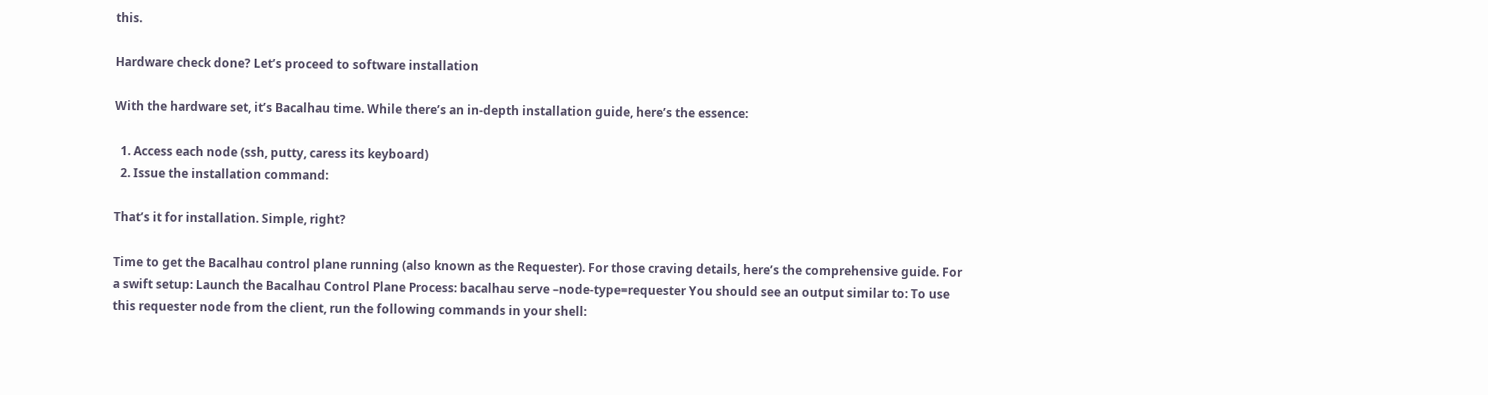this.

Hardware check done? Let’s proceed to software installation

With the hardware set, it’s Bacalhau time. While there’s an in-depth installation guide, here’s the essence:

  1. Access each node (ssh, putty, caress its keyboard)
  2. Issue the installation command:

That’s it for installation. Simple, right?

Time to get the Bacalhau control plane running (also known as the Requester). For those craving details, here’s the comprehensive guide. For a swift setup: Launch the Bacalhau Control Plane Process: bacalhau serve –node-type=requester You should see an output similar to: To use this requester node from the client, run the following commands in your shell: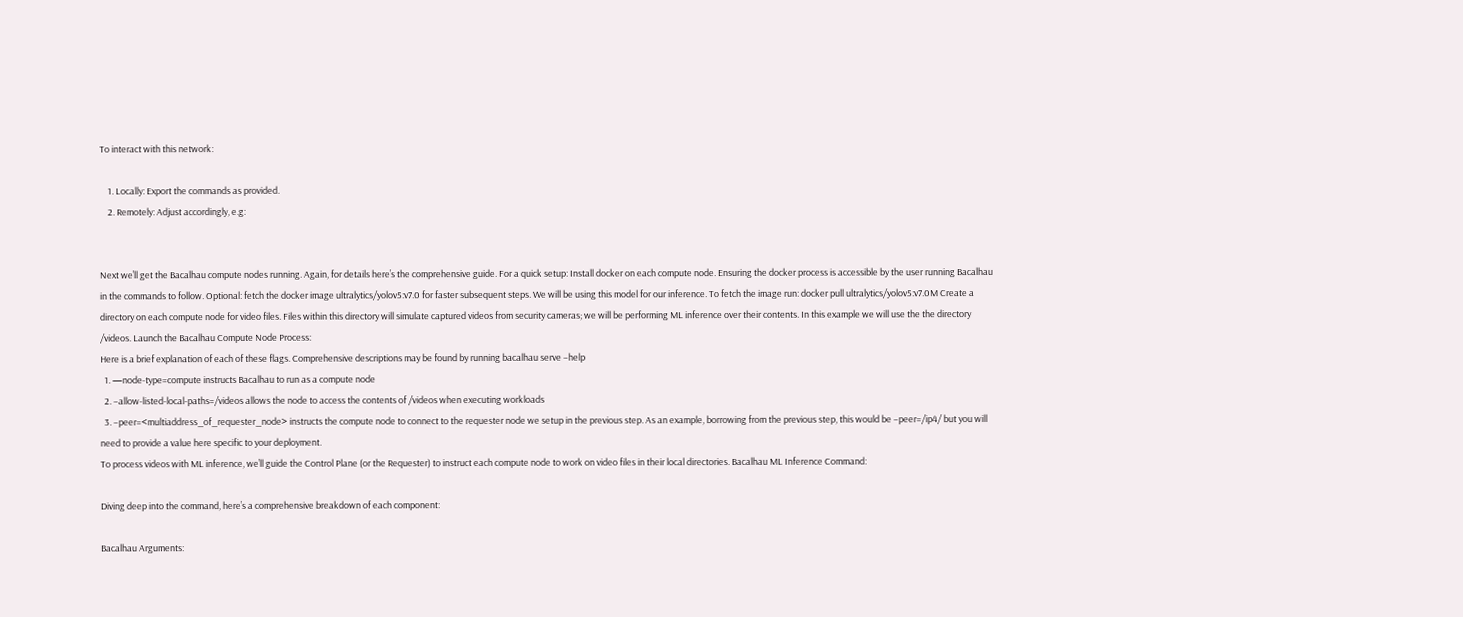To interact with this network:

    1. Locally: Export the commands as provided.
    2. Remotely: Adjust accordingly, e.g:


Next we’ll get the Bacalhau compute nodes running. Again, for details here’s the comprehensive guide. For a quick setup: Install docker on each compute node. Ensuring the docker process is accessible by the user running Bacalhau in the commands to follow. Optional: fetch the docker image ultralytics/yolov5:v7.0 for faster subsequent steps. We will be using this model for our inference. To fetch the image run: docker pull ultralytics/yolov5:v7.0M Create a directory on each compute node for video files. Files within this directory will simulate captured videos from security cameras; we will be performing ML inference over their contents. In this example we will use the the directory /videos. Launch the Bacalhau Compute Node Process:
Here is a brief explanation of each of these flags. Comprehensive descriptions may be found by running bacalhau serve –help
  1. —node-type=compute instructs Bacalhau to run as a compute node
  2. –allow-listed-local-paths=/videos allows the node to access the contents of /videos when executing workloads
  3. –peer=<multiaddress_of_requester_node> instructs the compute node to connect to the requester node we setup in the previous step. As an example, borrowing from the previous step, this would be –peer=/ip4/ but you will need to provide a value here specific to your deployment.
To process videos with ML inference, we’ll guide the Control Plane (or the Requester) to instruct each compute node to work on video files in their local directories. Bacalhau ML Inference Command:

Diving deep into the command, here’s a comprehensive breakdown of each component:

Bacalhau Arguments: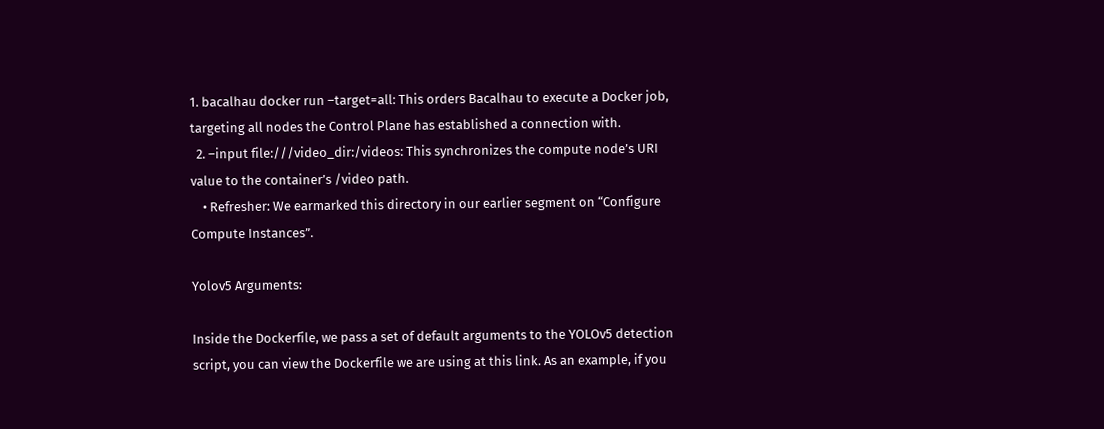1. bacalhau docker run –target=all: This orders Bacalhau to execute a Docker job, targeting all nodes the Control Plane has established a connection with.
  2. –input file:///video_dir:/videos: This synchronizes the compute node’s URI value to the container’s /video path.
    • Refresher: We earmarked this directory in our earlier segment on “Configure Compute Instances”.

Yolov5 Arguments:

Inside the Dockerfile, we pass a set of default arguments to the YOLOv5 detection script, you can view the Dockerfile we are using at this link. As an example, if you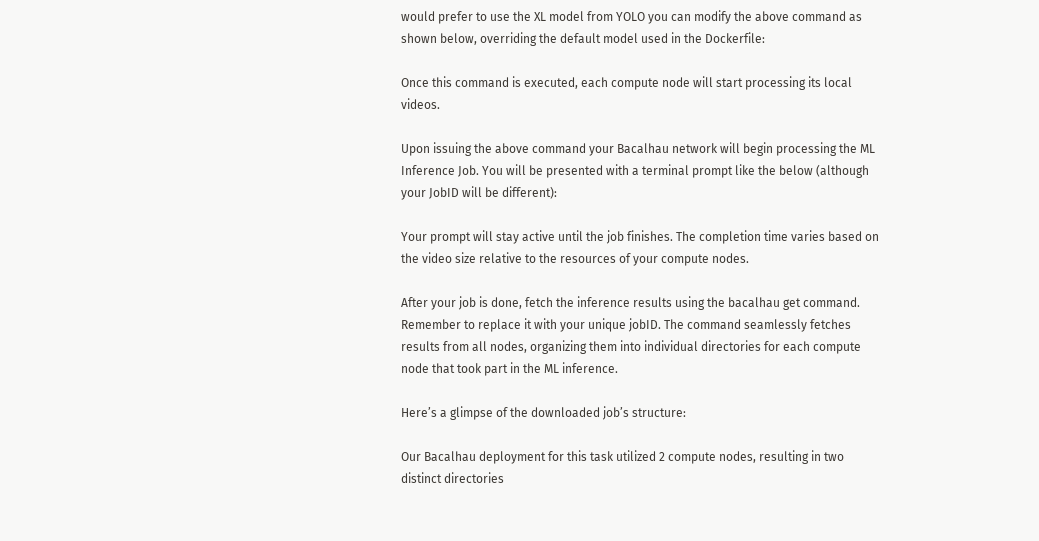would prefer to use the XL model from YOLO you can modify the above command as shown below, overriding the default model used in the Dockerfile:

Once this command is executed, each compute node will start processing its local videos.

Upon issuing the above command your Bacalhau network will begin processing the ML Inference Job. You will be presented with a terminal prompt like the below (although your JobID will be different):

Your prompt will stay active until the job finishes. The completion time varies based on the video size relative to the resources of your compute nodes.

After your job is done, fetch the inference results using the bacalhau get command. Remember to replace it with your unique jobID. The command seamlessly fetches results from all nodes, organizing them into individual directories for each compute node that took part in the ML inference.

Here’s a glimpse of the downloaded job’s structure:

Our Bacalhau deployment for this task utilized 2 compute nodes, resulting in two distinct directories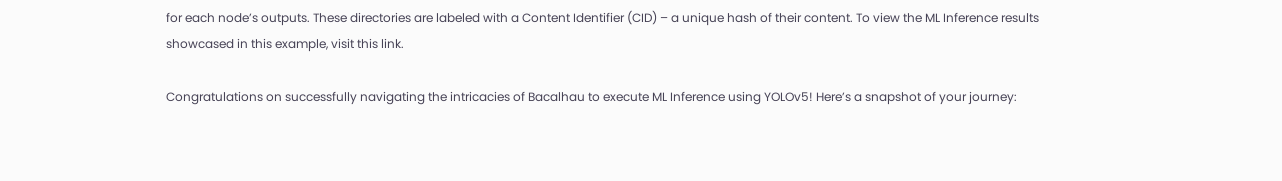for each node’s outputs. These directories are labeled with a Content Identifier (CID) – a unique hash of their content. To view the ML Inference results showcased in this example, visit this link.

Congratulations on successfully navigating the intricacies of Bacalhau to execute ML Inference using YOLOv5! Here’s a snapshot of your journey: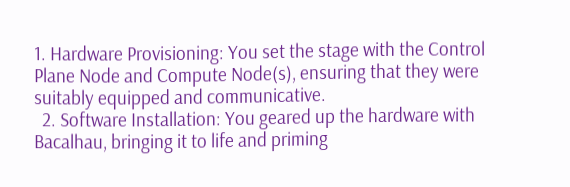1. Hardware Provisioning: You set the stage with the Control Plane Node and Compute Node(s), ensuring that they were suitably equipped and communicative.
  2. Software Installation: You geared up the hardware with Bacalhau, bringing it to life and priming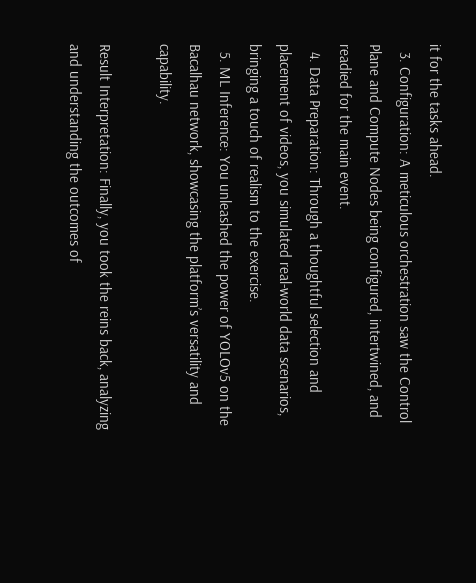it for the tasks ahead.
  3. Configuration: A meticulous orchestration saw the Control Plane and Compute Nodes being configured, intertwined, and readied for the main event.
  4. Data Preparation: Through a thoughtful selection and placement of videos, you simulated real-world data scenarios, bringing a touch of realism to the exercise.
  5. ML Inference: You unleashed the power of YOLOv5 on the Bacalhau network, showcasing the platform’s versatility and capability.

Result Interpretation: Finally, you took the reins back, analyzing and understanding the outcomes of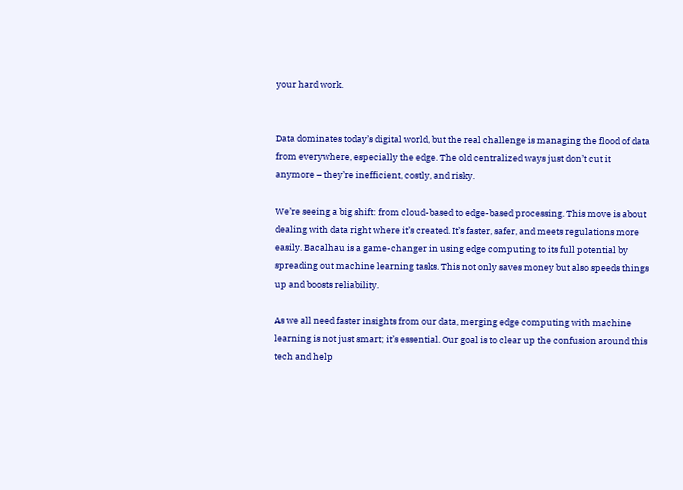your hard work.


Data dominates today’s digital world, but the real challenge is managing the flood of data from everywhere, especially the edge. The old centralized ways just don’t cut it anymore – they’re inefficient, costly, and risky.

We’re seeing a big shift: from cloud-based to edge-based processing. This move is about dealing with data right where it’s created. It’s faster, safer, and meets regulations more easily. Bacalhau is a game-changer in using edge computing to its full potential by spreading out machine learning tasks. This not only saves money but also speeds things up and boosts reliability.

As we all need faster insights from our data, merging edge computing with machine learning is not just smart; it’s essential. Our goal is to clear up the confusion around this tech and help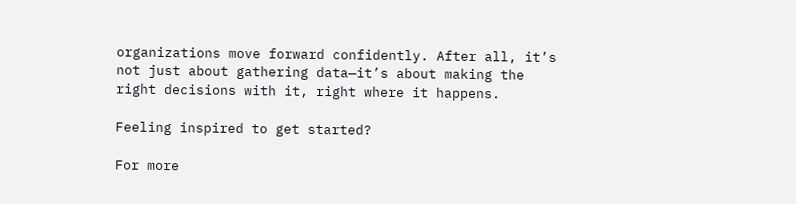organizations move forward confidently. After all, it’s not just about gathering data—it’s about making the right decisions with it, right where it happens.

Feeling inspired to get started?

For more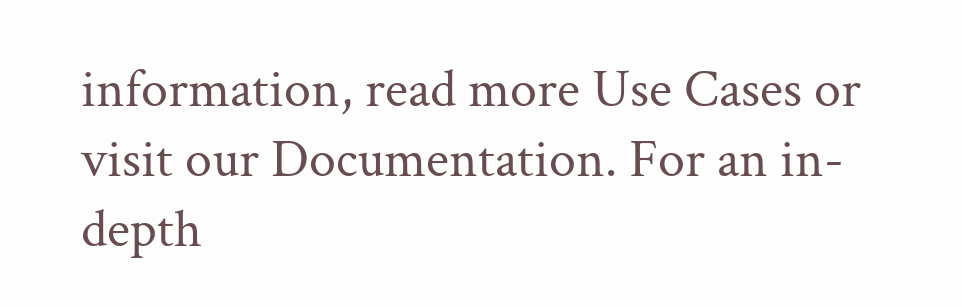information, read more Use Cases or visit our Documentation. For an in-depth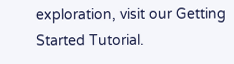exploration, visit our Getting Started Tutorial.